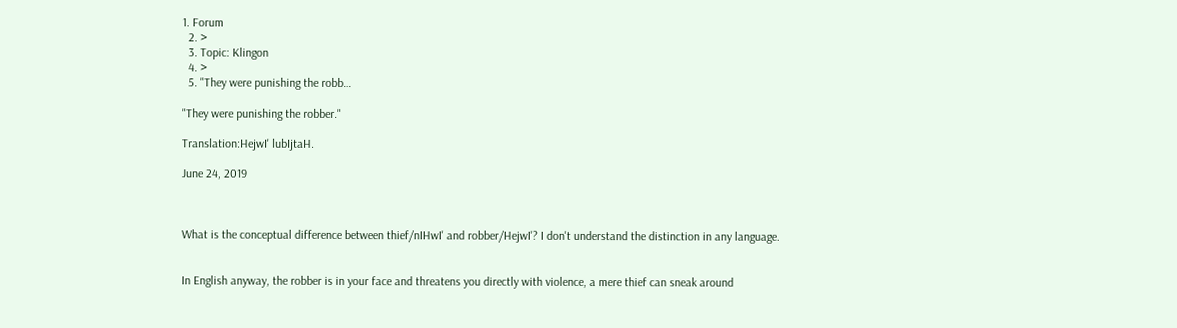1. Forum
  2. >
  3. Topic: Klingon
  4. >
  5. "They were punishing the robb…

"They were punishing the robber."

Translation:HejwI' lubIjtaH.

June 24, 2019



What is the conceptual difference between thief/nIHwI' and robber/HejwI'? I don't understand the distinction in any language.


In English anyway, the robber is in your face and threatens you directly with violence, a mere thief can sneak around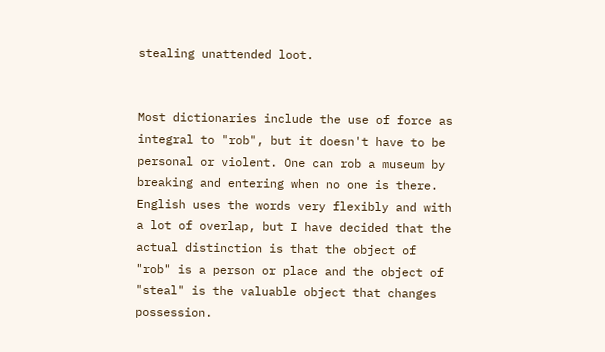stealing unattended loot.


Most dictionaries include the use of force as integral to "rob", but it doesn't have to be personal or violent. One can rob a museum by breaking and entering when no one is there. English uses the words very flexibly and with a lot of overlap, but I have decided that the actual distinction is that the object of "rob" is a person or place and the object of "steal" is the valuable object that changes possession.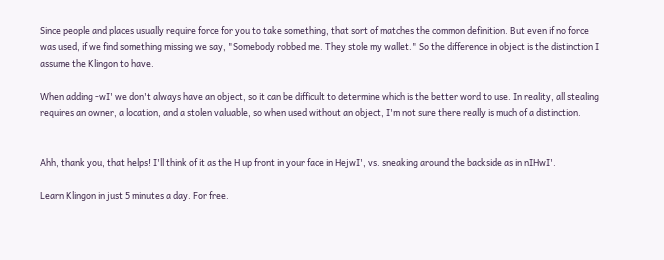Since people and places usually require force for you to take something, that sort of matches the common definition. But even if no force was used, if we find something missing we say, "Somebody robbed me. They stole my wallet." So the difference in object is the distinction I assume the Klingon to have.

When adding -wI' we don't always have an object, so it can be difficult to determine which is the better word to use. In reality, all stealing requires an owner, a location, and a stolen valuable, so when used without an object, I'm not sure there really is much of a distinction.


Ahh, thank you, that helps! I'll think of it as the H up front in your face in HejwI', vs. sneaking around the backside as in nIHwI'.

Learn Klingon in just 5 minutes a day. For free.